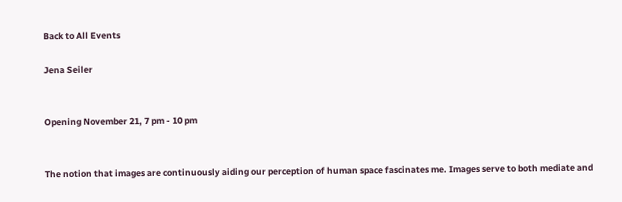Back to All Events

Jena Seiler


Opening November 21, 7 pm - 10 pm


The notion that images are continuously aiding our perception of human space fascinates me. Images serve to both mediate and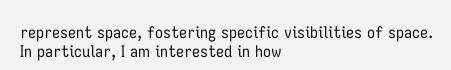represent space, fostering specific visibilities of space. In particular, I am interested in how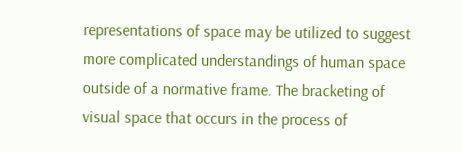representations of space may be utilized to suggest more complicated understandings of human space outside of a normative frame. The bracketing of visual space that occurs in the process of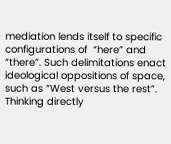mediation lends itself to specific configurations of  “here” and “there”. Such delimitations enact ideological oppositions of space, such as “West versus the rest”. Thinking directly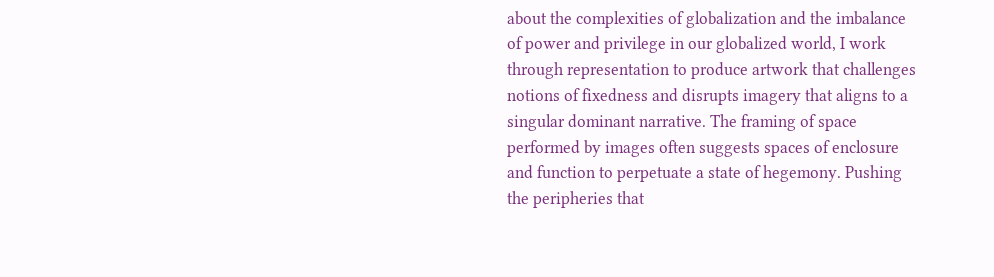about the complexities of globalization and the imbalance of power and privilege in our globalized world, I work through representation to produce artwork that challenges notions of fixedness and disrupts imagery that aligns to a singular dominant narrative. The framing of space performed by images often suggests spaces of enclosure and function to perpetuate a state of hegemony. Pushing the peripheries that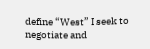define “West” I seek to negotiate and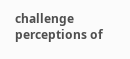challenge perceptions of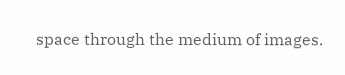space through the medium of images.